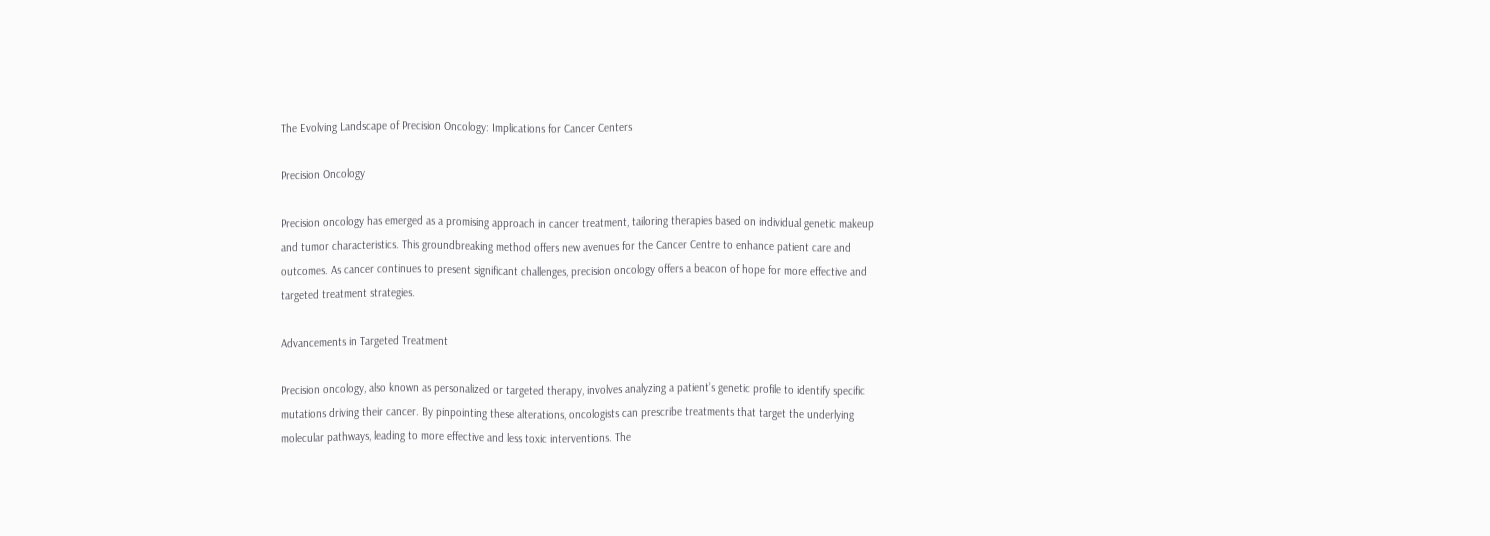The Evolving Landscape of Precision Oncology: Implications for Cancer Centers

Precision Oncology

Precision oncology has emerged as a promising approach in cancer treatment, tailoring therapies based on individual genetic makeup and tumor characteristics. This groundbreaking method offers new avenues for the Cancer Centre to enhance patient care and outcomes. As cancer continues to present significant challenges, precision oncology offers a beacon of hope for more effective and targeted treatment strategies.

Advancements in Targeted Treatment

Precision oncology, also known as personalized or targeted therapy, involves analyzing a patient’s genetic profile to identify specific mutations driving their cancer. By pinpointing these alterations, oncologists can prescribe treatments that target the underlying molecular pathways, leading to more effective and less toxic interventions. The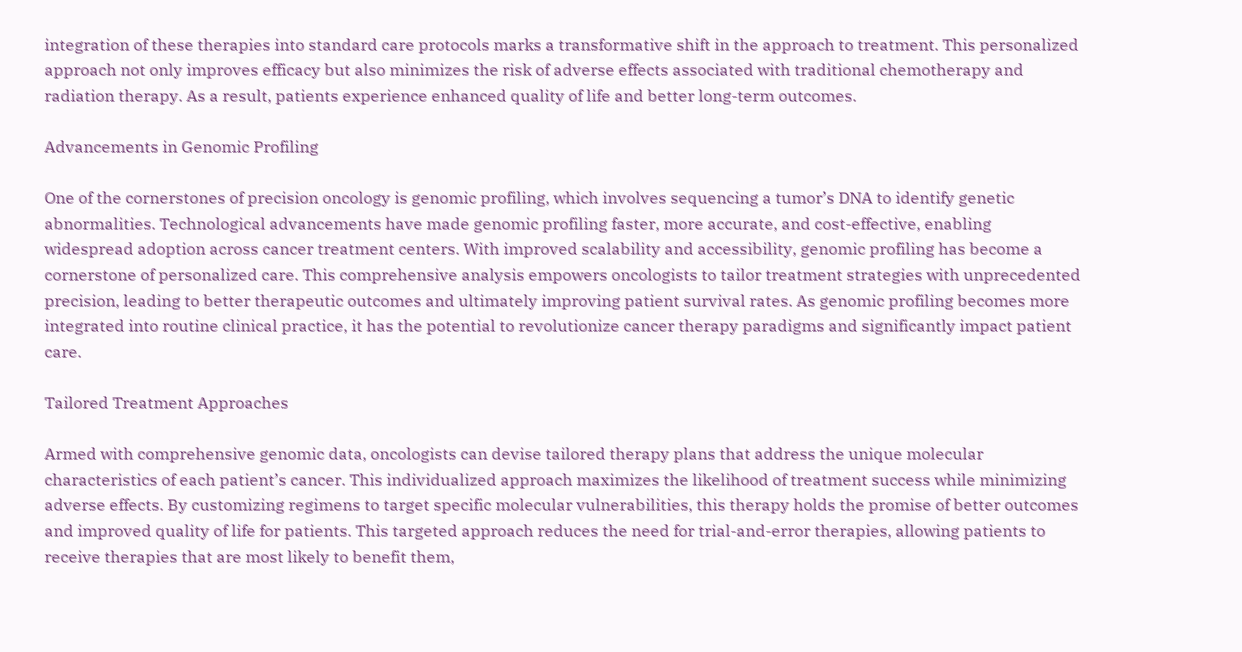integration of these therapies into standard care protocols marks a transformative shift in the approach to treatment. This personalized approach not only improves efficacy but also minimizes the risk of adverse effects associated with traditional chemotherapy and radiation therapy. As a result, patients experience enhanced quality of life and better long-term outcomes.

Advancements in Genomic Profiling

One of the cornerstones of precision oncology is genomic profiling, which involves sequencing a tumor’s DNA to identify genetic abnormalities. Technological advancements have made genomic profiling faster, more accurate, and cost-effective, enabling widespread adoption across cancer treatment centers. With improved scalability and accessibility, genomic profiling has become a cornerstone of personalized care. This comprehensive analysis empowers oncologists to tailor treatment strategies with unprecedented precision, leading to better therapeutic outcomes and ultimately improving patient survival rates. As genomic profiling becomes more integrated into routine clinical practice, it has the potential to revolutionize cancer therapy paradigms and significantly impact patient care.

Tailored Treatment Approaches

Armed with comprehensive genomic data, oncologists can devise tailored therapy plans that address the unique molecular characteristics of each patient’s cancer. This individualized approach maximizes the likelihood of treatment success while minimizing adverse effects. By customizing regimens to target specific molecular vulnerabilities, this therapy holds the promise of better outcomes and improved quality of life for patients. This targeted approach reduces the need for trial-and-error therapies, allowing patients to receive therapies that are most likely to benefit them,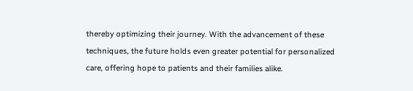thereby optimizing their journey. With the advancement of these techniques, the future holds even greater potential for personalized care, offering hope to patients and their families alike.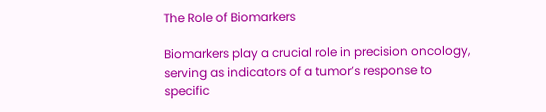The Role of Biomarkers

Biomarkers play a crucial role in precision oncology, serving as indicators of a tumor’s response to specific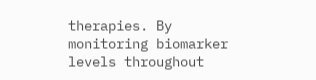therapies. By monitoring biomarker levels throughout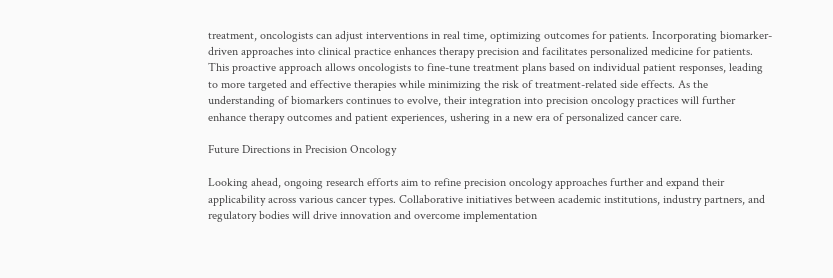treatment, oncologists can adjust interventions in real time, optimizing outcomes for patients. Incorporating biomarker-driven approaches into clinical practice enhances therapy precision and facilitates personalized medicine for patients. This proactive approach allows oncologists to fine-tune treatment plans based on individual patient responses, leading to more targeted and effective therapies while minimizing the risk of treatment-related side effects. As the understanding of biomarkers continues to evolve, their integration into precision oncology practices will further enhance therapy outcomes and patient experiences, ushering in a new era of personalized cancer care.

Future Directions in Precision Oncology

Looking ahead, ongoing research efforts aim to refine precision oncology approaches further and expand their applicability across various cancer types. Collaborative initiatives between academic institutions, industry partners, and regulatory bodies will drive innovation and overcome implementation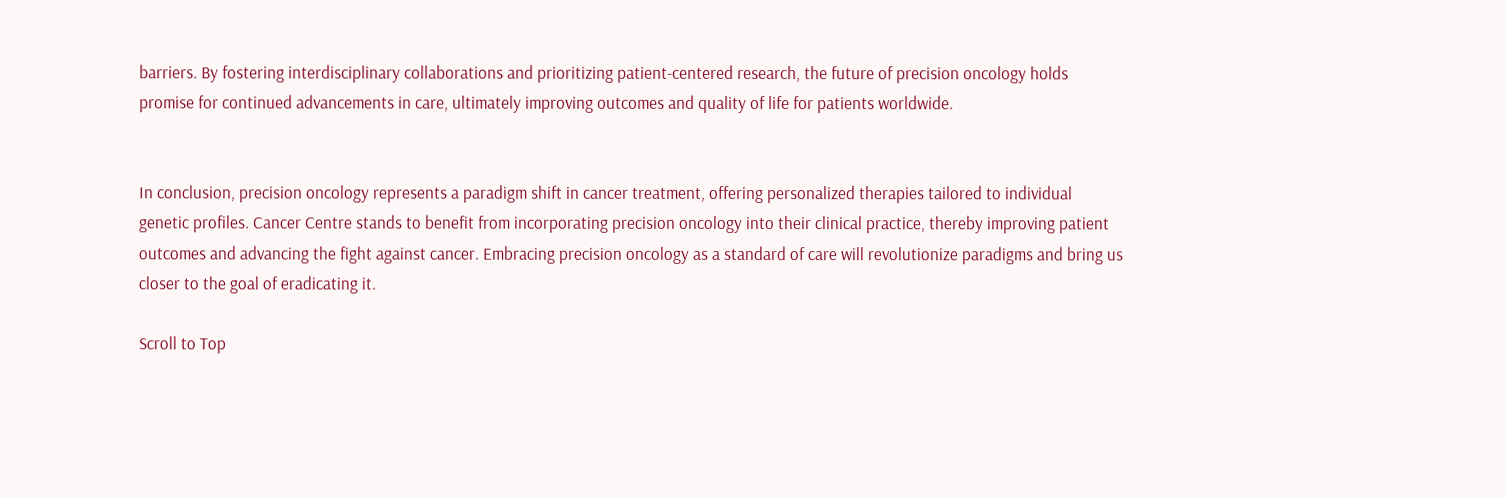barriers. By fostering interdisciplinary collaborations and prioritizing patient-centered research, the future of precision oncology holds promise for continued advancements in care, ultimately improving outcomes and quality of life for patients worldwide.


In conclusion, precision oncology represents a paradigm shift in cancer treatment, offering personalized therapies tailored to individual genetic profiles. Cancer Centre stands to benefit from incorporating precision oncology into their clinical practice, thereby improving patient outcomes and advancing the fight against cancer. Embracing precision oncology as a standard of care will revolutionize paradigms and bring us closer to the goal of eradicating it.

Scroll to Top